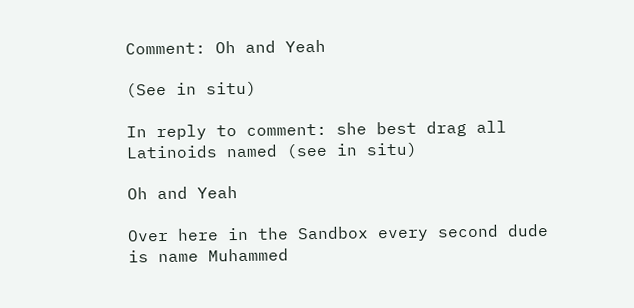Comment: Oh and Yeah

(See in situ)

In reply to comment: she best drag all Latinoids named (see in situ)

Oh and Yeah

Over here in the Sandbox every second dude is name Muhammed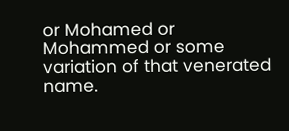or Mohamed or Mohammed or some variation of that venerated name.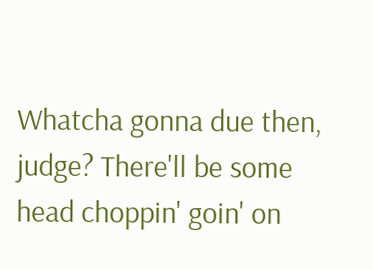Whatcha gonna due then, judge? There'll be some head choppin' goin' on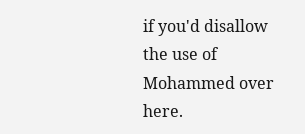if you'd disallow the use of Mohammed over here.